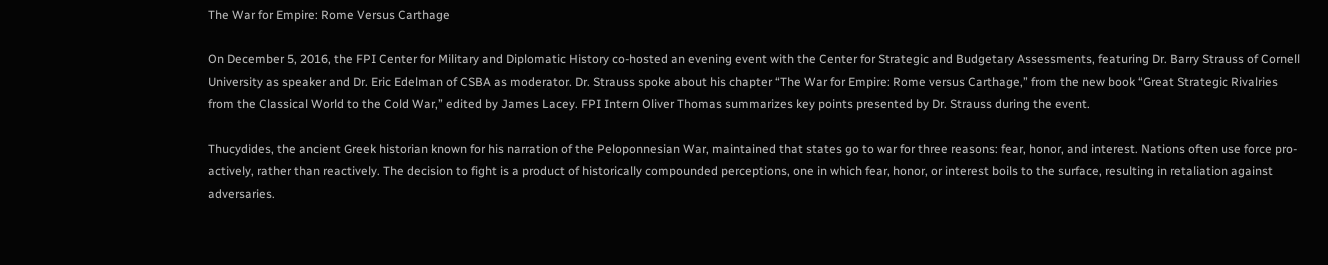The War for Empire: Rome Versus Carthage

On December 5, 2016, the FPI Center for Military and Diplomatic History co-hosted an evening event with the Center for Strategic and Budgetary Assessments, featuring Dr. Barry Strauss of Cornell University as speaker and Dr. Eric Edelman of CSBA as moderator. Dr. Strauss spoke about his chapter “The War for Empire: Rome versus Carthage,” from the new book “Great Strategic Rivalries from the Classical World to the Cold War,” edited by James Lacey. FPI Intern Oliver Thomas summarizes key points presented by Dr. Strauss during the event.

Thucydides, the ancient Greek historian known for his narration of the Peloponnesian War, maintained that states go to war for three reasons: fear, honor, and interest. Nations often use force pro-actively, rather than reactively. The decision to fight is a product of historically compounded perceptions, one in which fear, honor, or interest boils to the surface, resulting in retaliation against adversaries.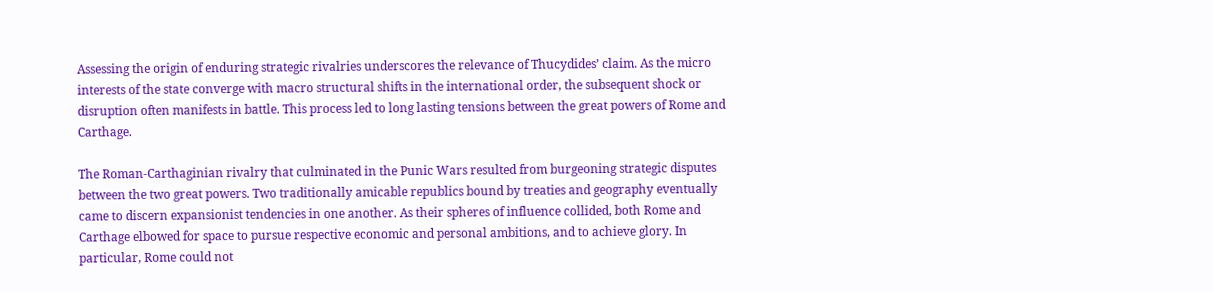Assessing the origin of enduring strategic rivalries underscores the relevance of Thucydides’ claim. As the micro interests of the state converge with macro structural shifts in the international order, the subsequent shock or disruption often manifests in battle. This process led to long lasting tensions between the great powers of Rome and Carthage.

The Roman-Carthaginian rivalry that culminated in the Punic Wars resulted from burgeoning strategic disputes between the two great powers. Two traditionally amicable republics bound by treaties and geography eventually came to discern expansionist tendencies in one another. As their spheres of influence collided, both Rome and Carthage elbowed for space to pursue respective economic and personal ambitions, and to achieve glory. In particular, Rome could not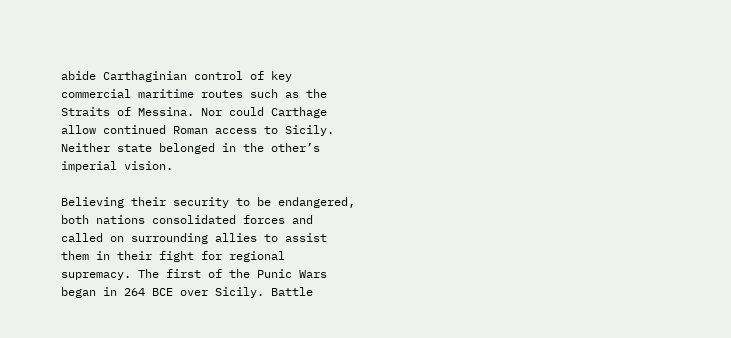abide Carthaginian control of key commercial maritime routes such as the Straits of Messina. Nor could Carthage allow continued Roman access to Sicily. Neither state belonged in the other’s imperial vision.

Believing their security to be endangered, both nations consolidated forces and called on surrounding allies to assist them in their fight for regional supremacy. The first of the Punic Wars began in 264 BCE over Sicily. Battle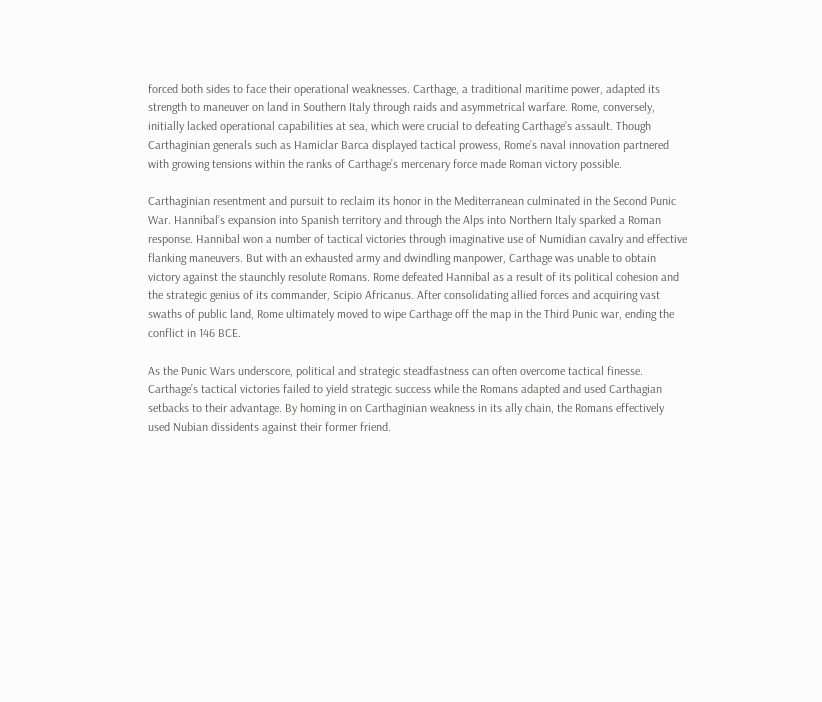forced both sides to face their operational weaknesses. Carthage, a traditional maritime power, adapted its strength to maneuver on land in Southern Italy through raids and asymmetrical warfare. Rome, conversely, initially lacked operational capabilities at sea, which were crucial to defeating Carthage’s assault. Though Carthaginian generals such as Hamiclar Barca displayed tactical prowess, Rome’s naval innovation partnered with growing tensions within the ranks of Carthage’s mercenary force made Roman victory possible.

Carthaginian resentment and pursuit to reclaim its honor in the Mediterranean culminated in the Second Punic War. Hannibal’s expansion into Spanish territory and through the Alps into Northern Italy sparked a Roman response. Hannibal won a number of tactical victories through imaginative use of Numidian cavalry and effective flanking maneuvers. But with an exhausted army and dwindling manpower, Carthage was unable to obtain victory against the staunchly resolute Romans. Rome defeated Hannibal as a result of its political cohesion and the strategic genius of its commander, Scipio Africanus. After consolidating allied forces and acquiring vast swaths of public land, Rome ultimately moved to wipe Carthage off the map in the Third Punic war, ending the conflict in 146 BCE.

As the Punic Wars underscore, political and strategic steadfastness can often overcome tactical finesse. Carthage’s tactical victories failed to yield strategic success while the Romans adapted and used Carthagian setbacks to their advantage. By homing in on Carthaginian weakness in its ally chain, the Romans effectively used Nubian dissidents against their former friend.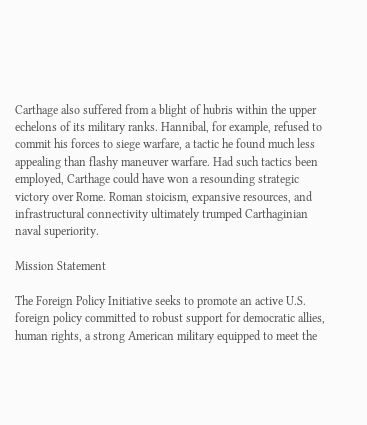Carthage also suffered from a blight of hubris within the upper echelons of its military ranks. Hannibal, for example, refused to commit his forces to siege warfare, a tactic he found much less appealing than flashy maneuver warfare. Had such tactics been employed, Carthage could have won a resounding strategic victory over Rome. Roman stoicism, expansive resources, and infrastructural connectivity ultimately trumped Carthaginian naval superiority.

Mission Statement

The Foreign Policy Initiative seeks to promote an active U.S. foreign policy committed to robust support for democratic allies, human rights, a strong American military equipped to meet the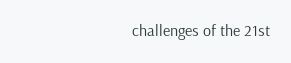challenges of the 21st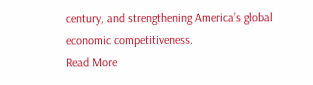century, and strengthening America’s global economic competitiveness.
Read More